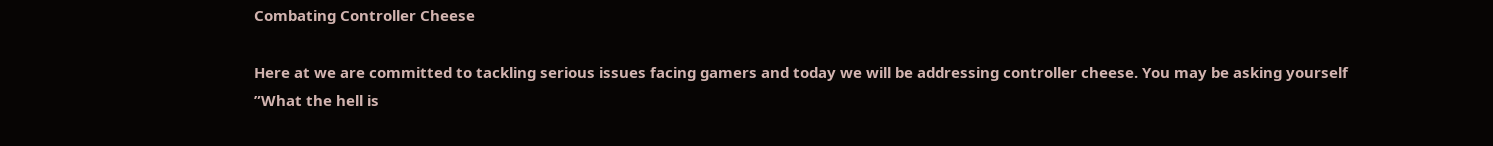Combating Controller Cheese

Here at we are committed to tackling serious issues facing gamers and today we will be addressing controller cheese. You may be asking yourself ”What the hell is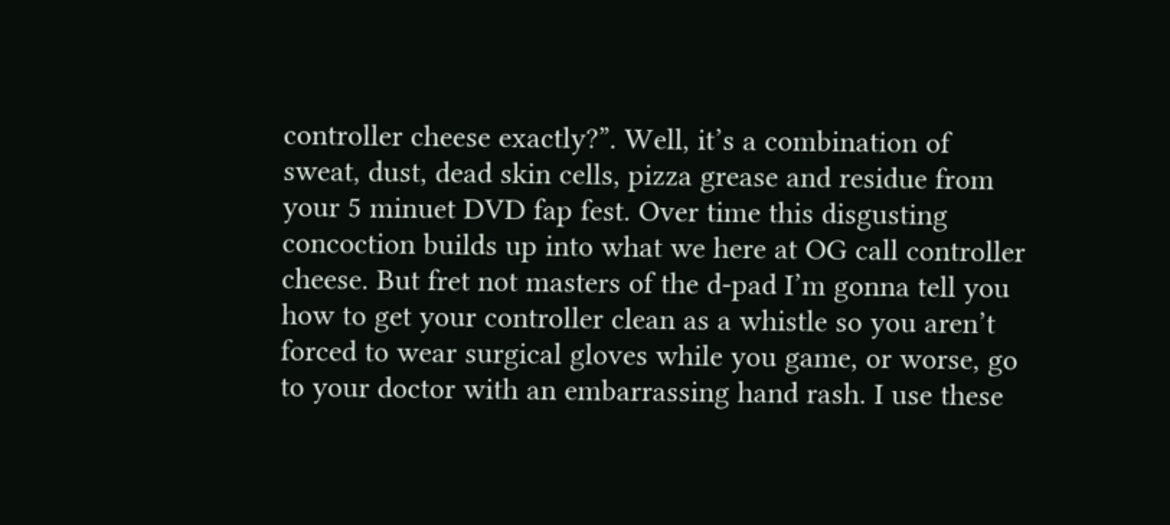controller cheese exactly?”. Well, it’s a combination of sweat, dust, dead skin cells, pizza grease and residue from your 5 minuet DVD fap fest. Over time this disgusting concoction builds up into what we here at OG call controller cheese. But fret not masters of the d-pad I’m gonna tell you how to get your controller clean as a whistle so you aren’t forced to wear surgical gloves while you game, or worse, go to your doctor with an embarrassing hand rash. I use these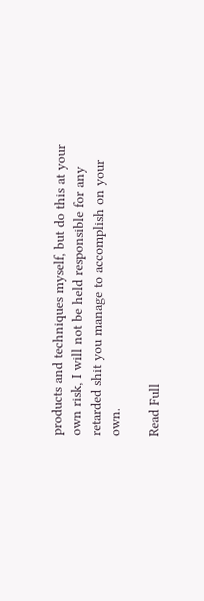products and techniques myself, but do this at your own risk, I will not be held responsible for any retarded shit you manage to accomplish on your own.

Read Full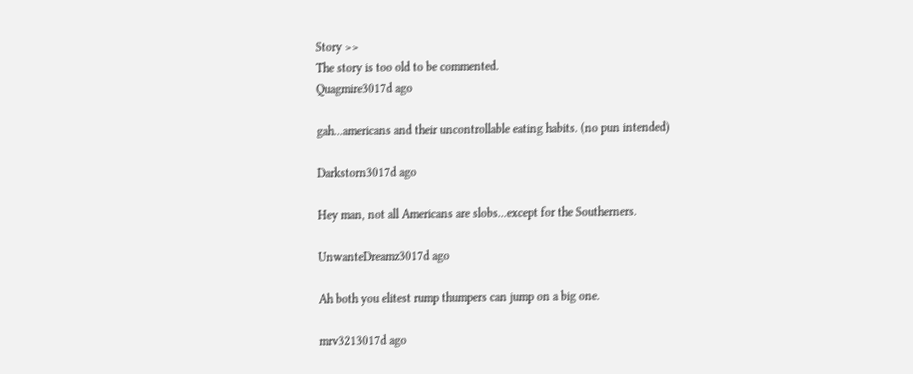Story >>
The story is too old to be commented.
Quagmire3017d ago

gah...americans and their uncontrollable eating habits. (no pun intended)

Darkstorn3017d ago

Hey man, not all Americans are slobs...except for the Southerners.

UnwanteDreamz3017d ago

Ah both you elitest rump thumpers can jump on a big one.

mrv3213017d ago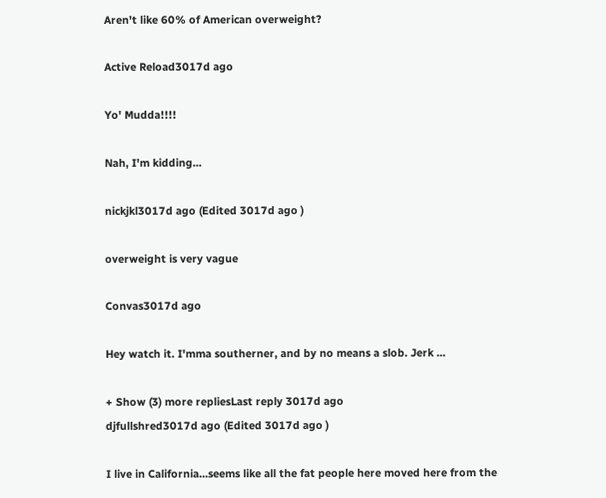Aren't like 60% of American overweight?

Active Reload3017d ago

Yo' Mudda!!!!

Nah, I'm kidding...

nickjkl3017d ago (Edited 3017d ago )

overweight is very vague

Convas3017d ago

Hey watch it. I'mma southerner, and by no means a slob. Jerk ...

+ Show (3) more repliesLast reply 3017d ago
djfullshred3017d ago (Edited 3017d ago )

I live in California...seems like all the fat people here moved here from the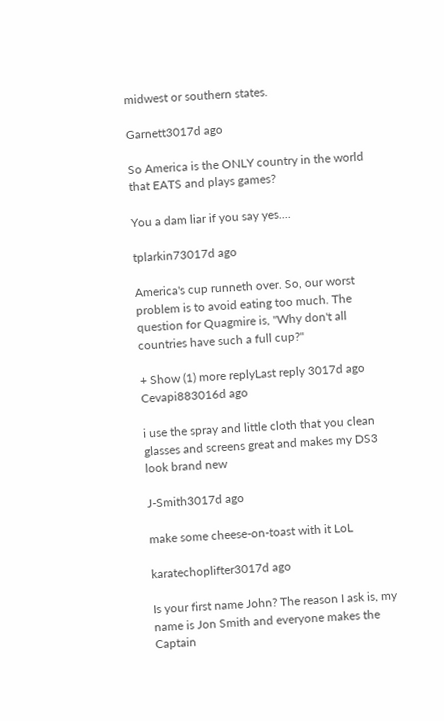midwest or southern states.

Garnett3017d ago

So America is the ONLY country in the world that EATS and plays games?

You a dam liar if you say yes....

tplarkin73017d ago

America's cup runneth over. So, our worst problem is to avoid eating too much. The question for Quagmire is, "Why don't all countries have such a full cup?"

+ Show (1) more replyLast reply 3017d ago
Cevapi883016d ago

i use the spray and little cloth that you clean glasses and screens great and makes my DS3 look brand new

J-Smith3017d ago

make some cheese-on-toast with it LoL

karatechoplifter3017d ago

Is your first name John? The reason I ask is, my name is Jon Smith and everyone makes the Captain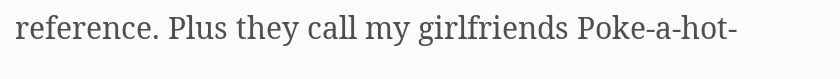reference. Plus they call my girlfriends Poke-a-hot-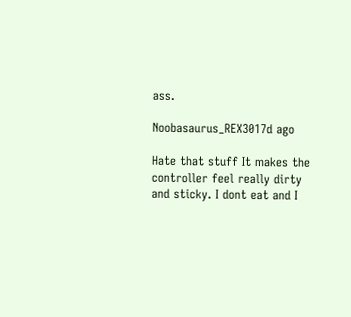ass.

Noobasaurus_REX3017d ago

Hate that stuff It makes the controller feel really dirty and sticky. I dont eat and I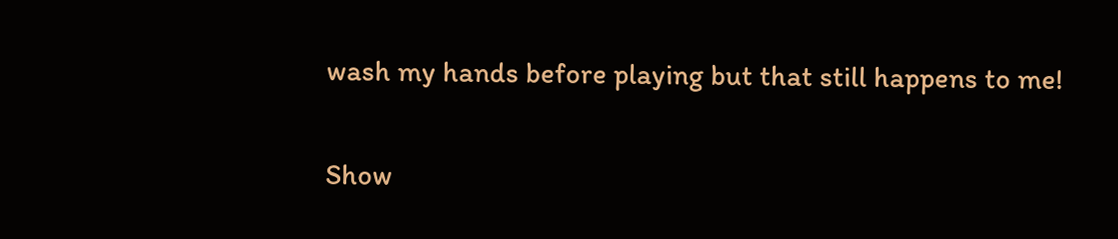wash my hands before playing but that still happens to me!

Show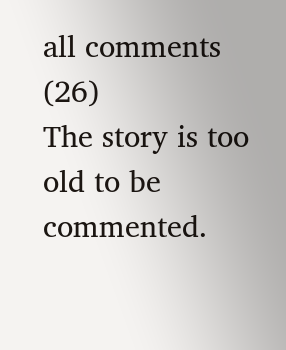all comments (26)
The story is too old to be commented.